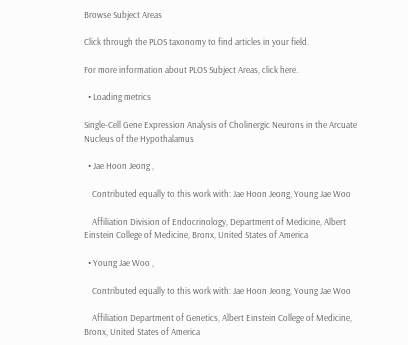Browse Subject Areas

Click through the PLOS taxonomy to find articles in your field.

For more information about PLOS Subject Areas, click here.

  • Loading metrics

Single-Cell Gene Expression Analysis of Cholinergic Neurons in the Arcuate Nucleus of the Hypothalamus

  • Jae Hoon Jeong ,

    Contributed equally to this work with: Jae Hoon Jeong, Young Jae Woo

    Affiliation Division of Endocrinology, Department of Medicine, Albert Einstein College of Medicine, Bronx, United States of America

  • Young Jae Woo ,

    Contributed equally to this work with: Jae Hoon Jeong, Young Jae Woo

    Affiliation Department of Genetics, Albert Einstein College of Medicine, Bronx, United States of America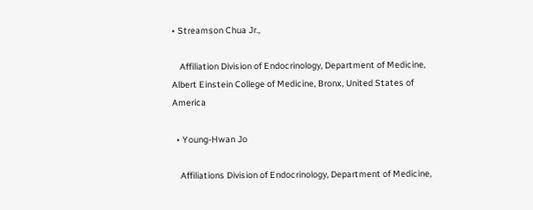• Streamson Chua Jr.,

    Affiliation Division of Endocrinology, Department of Medicine, Albert Einstein College of Medicine, Bronx, United States of America

  • Young-Hwan Jo

    Affiliations Division of Endocrinology, Department of Medicine,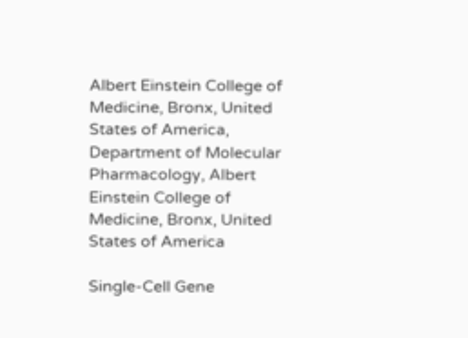Albert Einstein College of Medicine, Bronx, United States of America, Department of Molecular Pharmacology, Albert Einstein College of Medicine, Bronx, United States of America

Single-Cell Gene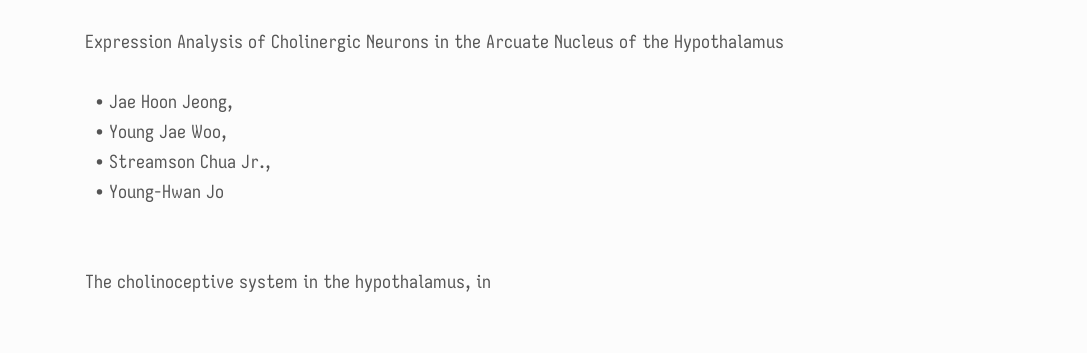Expression Analysis of Cholinergic Neurons in the Arcuate Nucleus of the Hypothalamus

  • Jae Hoon Jeong,
  • Young Jae Woo,
  • Streamson Chua Jr.,
  • Young-Hwan Jo


The cholinoceptive system in the hypothalamus, in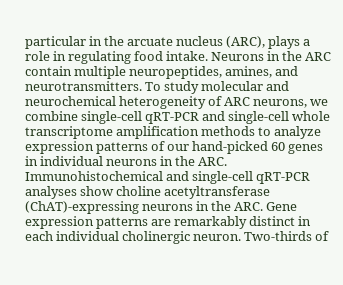particular in the arcuate nucleus (ARC), plays a role in regulating food intake. Neurons in the ARC contain multiple neuropeptides, amines, and neurotransmitters. To study molecular and neurochemical heterogeneity of ARC neurons, we combine single-cell qRT-PCR and single-cell whole transcriptome amplification methods to analyze expression patterns of our hand-picked 60 genes in individual neurons in the ARC. Immunohistochemical and single-cell qRT-PCR analyses show choline acetyltransferase (ChAT)-expressing neurons in the ARC. Gene expression patterns are remarkably distinct in each individual cholinergic neuron. Two-thirds of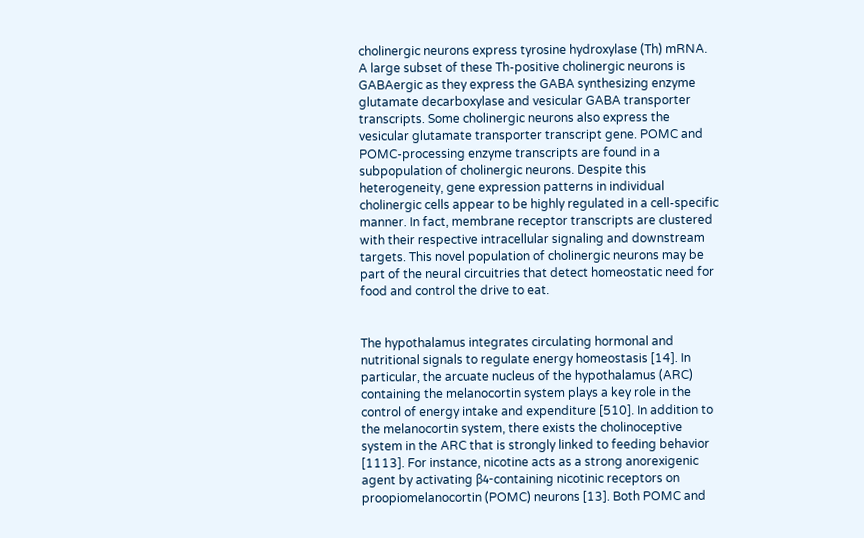cholinergic neurons express tyrosine hydroxylase (Th) mRNA. A large subset of these Th-positive cholinergic neurons is GABAergic as they express the GABA synthesizing enzyme glutamate decarboxylase and vesicular GABA transporter transcripts. Some cholinergic neurons also express the vesicular glutamate transporter transcript gene. POMC and POMC-processing enzyme transcripts are found in a subpopulation of cholinergic neurons. Despite this heterogeneity, gene expression patterns in individual cholinergic cells appear to be highly regulated in a cell-specific manner. In fact, membrane receptor transcripts are clustered with their respective intracellular signaling and downstream targets. This novel population of cholinergic neurons may be part of the neural circuitries that detect homeostatic need for food and control the drive to eat.


The hypothalamus integrates circulating hormonal and nutritional signals to regulate energy homeostasis [14]. In particular, the arcuate nucleus of the hypothalamus (ARC) containing the melanocortin system plays a key role in the control of energy intake and expenditure [510]. In addition to the melanocortin system, there exists the cholinoceptive system in the ARC that is strongly linked to feeding behavior [1113]. For instance, nicotine acts as a strong anorexigenic agent by activating β4-containing nicotinic receptors on proopiomelanocortin (POMC) neurons [13]. Both POMC and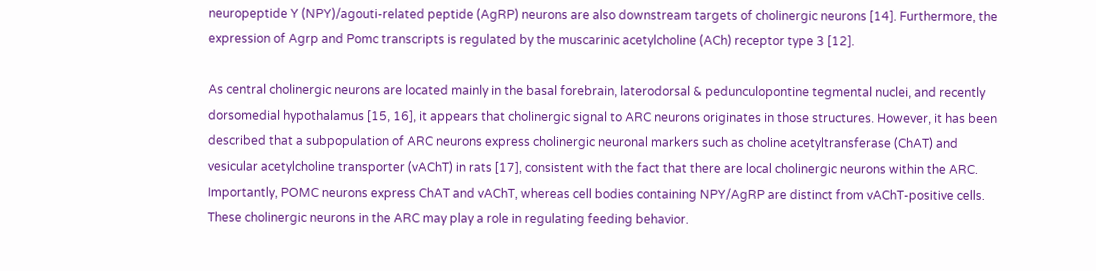neuropeptide Y (NPY)/agouti-related peptide (AgRP) neurons are also downstream targets of cholinergic neurons [14]. Furthermore, the expression of Agrp and Pomc transcripts is regulated by the muscarinic acetylcholine (ACh) receptor type 3 [12].

As central cholinergic neurons are located mainly in the basal forebrain, laterodorsal & pedunculopontine tegmental nuclei, and recently dorsomedial hypothalamus [15, 16], it appears that cholinergic signal to ARC neurons originates in those structures. However, it has been described that a subpopulation of ARC neurons express cholinergic neuronal markers such as choline acetyltransferase (ChAT) and vesicular acetylcholine transporter (vAChT) in rats [17], consistent with the fact that there are local cholinergic neurons within the ARC. Importantly, POMC neurons express ChAT and vAChT, whereas cell bodies containing NPY/AgRP are distinct from vAChT-positive cells. These cholinergic neurons in the ARC may play a role in regulating feeding behavior.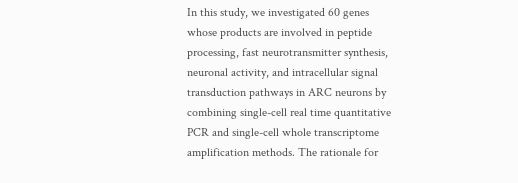In this study, we investigated 60 genes whose products are involved in peptide processing, fast neurotransmitter synthesis, neuronal activity, and intracellular signal transduction pathways in ARC neurons by combining single-cell real time quantitative PCR and single-cell whole transcriptome amplification methods. The rationale for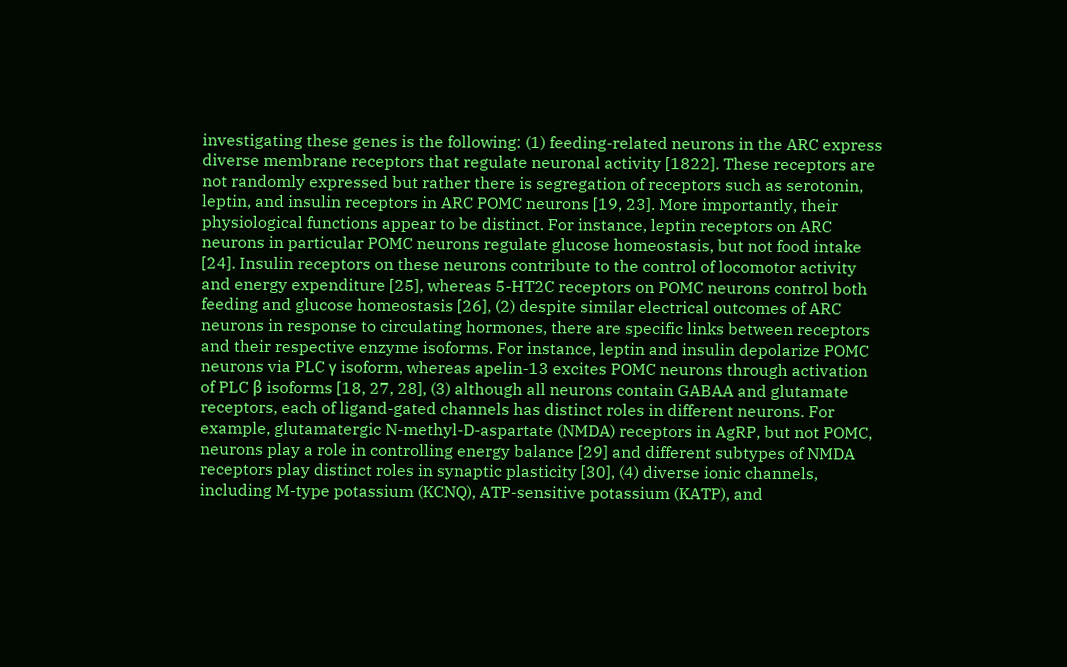investigating these genes is the following: (1) feeding-related neurons in the ARC express diverse membrane receptors that regulate neuronal activity [1822]. These receptors are not randomly expressed but rather there is segregation of receptors such as serotonin, leptin, and insulin receptors in ARC POMC neurons [19, 23]. More importantly, their physiological functions appear to be distinct. For instance, leptin receptors on ARC neurons in particular POMC neurons regulate glucose homeostasis, but not food intake [24]. Insulin receptors on these neurons contribute to the control of locomotor activity and energy expenditure [25], whereas 5-HT2C receptors on POMC neurons control both feeding and glucose homeostasis [26], (2) despite similar electrical outcomes of ARC neurons in response to circulating hormones, there are specific links between receptors and their respective enzyme isoforms. For instance, leptin and insulin depolarize POMC neurons via PLC γ isoform, whereas apelin-13 excites POMC neurons through activation of PLC β isoforms [18, 27, 28], (3) although all neurons contain GABAA and glutamate receptors, each of ligand-gated channels has distinct roles in different neurons. For example, glutamatergic N-methyl-D-aspartate (NMDA) receptors in AgRP, but not POMC, neurons play a role in controlling energy balance [29] and different subtypes of NMDA receptors play distinct roles in synaptic plasticity [30], (4) diverse ionic channels, including M-type potassium (KCNQ), ATP-sensitive potassium (KATP), and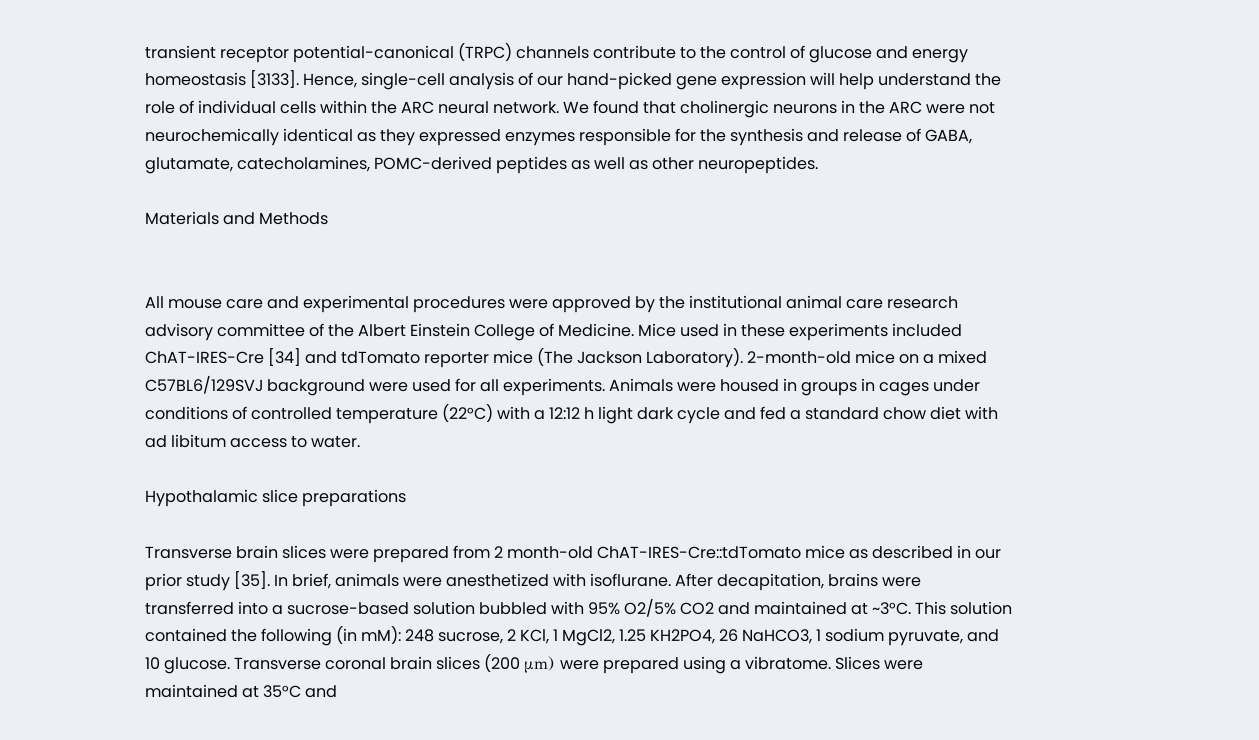transient receptor potential-canonical (TRPC) channels contribute to the control of glucose and energy homeostasis [3133]. Hence, single-cell analysis of our hand-picked gene expression will help understand the role of individual cells within the ARC neural network. We found that cholinergic neurons in the ARC were not neurochemically identical as they expressed enzymes responsible for the synthesis and release of GABA, glutamate, catecholamines, POMC-derived peptides as well as other neuropeptides.

Materials and Methods


All mouse care and experimental procedures were approved by the institutional animal care research advisory committee of the Albert Einstein College of Medicine. Mice used in these experiments included ChAT-IRES-Cre [34] and tdTomato reporter mice (The Jackson Laboratory). 2-month-old mice on a mixed C57BL6/129SVJ background were used for all experiments. Animals were housed in groups in cages under conditions of controlled temperature (22°C) with a 12:12 h light dark cycle and fed a standard chow diet with ad libitum access to water.

Hypothalamic slice preparations

Transverse brain slices were prepared from 2 month-old ChAT-IRES-Cre::tdTomato mice as described in our prior study [35]. In brief, animals were anesthetized with isoflurane. After decapitation, brains were transferred into a sucrose-based solution bubbled with 95% O2/5% CO2 and maintained at ~3°C. This solution contained the following (in mM): 248 sucrose, 2 KCl, 1 MgCl2, 1.25 KH2PO4, 26 NaHCO3, 1 sodium pyruvate, and 10 glucose. Transverse coronal brain slices (200 μm) were prepared using a vibratome. Slices were maintained at 35°C and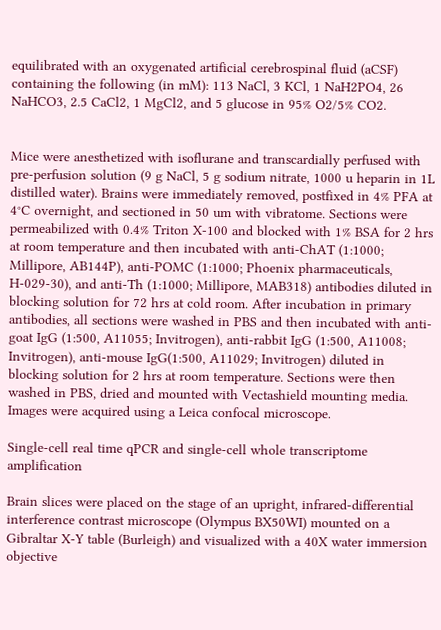equilibrated with an oxygenated artificial cerebrospinal fluid (aCSF) containing the following (in mM): 113 NaCl, 3 KCl, 1 NaH2PO4, 26 NaHCO3, 2.5 CaCl2, 1 MgCl2, and 5 glucose in 95% O2/5% CO2.


Mice were anesthetized with isoflurane and transcardially perfused with pre-perfusion solution (9 g NaCl, 5 g sodium nitrate, 1000 u heparin in 1L distilled water). Brains were immediately removed, postfixed in 4% PFA at 4°C overnight, and sectioned in 50 um with vibratome. Sections were permeabilized with 0.4% Triton X-100 and blocked with 1% BSA for 2 hrs at room temperature and then incubated with anti-ChAT (1:1000; Millipore, AB144P), anti-POMC (1:1000; Phoenix pharmaceuticals, H-029-30), and anti-Th (1:1000; Millipore, MAB318) antibodies diluted in blocking solution for 72 hrs at cold room. After incubation in primary antibodies, all sections were washed in PBS and then incubated with anti-goat IgG (1:500, A11055; Invitrogen), anti-rabbit IgG (1:500, A11008; Invitrogen), anti-mouse IgG(1:500, A11029; Invitrogen) diluted in blocking solution for 2 hrs at room temperature. Sections were then washed in PBS, dried and mounted with Vectashield mounting media. Images were acquired using a Leica confocal microscope.

Single-cell real time qPCR and single-cell whole transcriptome amplification

Brain slices were placed on the stage of an upright, infrared-differential interference contrast microscope (Olympus BX50WI) mounted on a Gibraltar X-Y table (Burleigh) and visualized with a 40X water immersion objective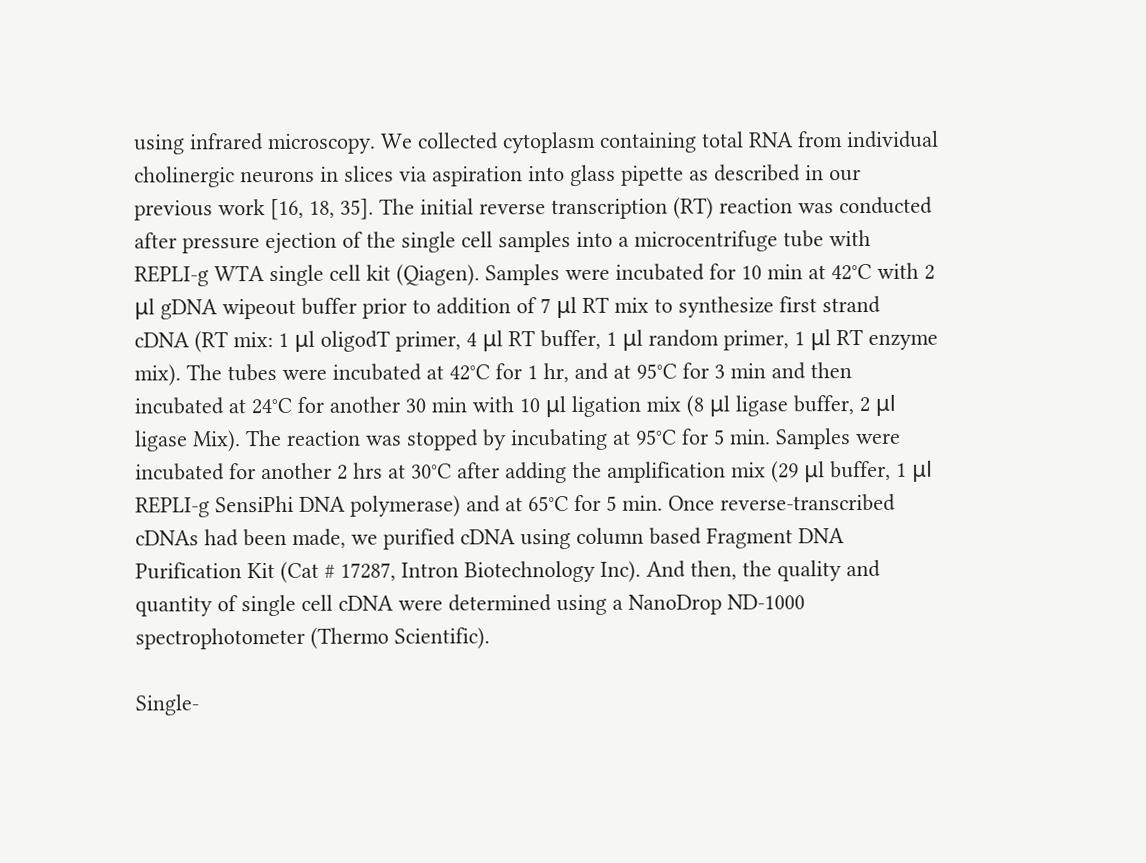using infrared microscopy. We collected cytoplasm containing total RNA from individual cholinergic neurons in slices via aspiration into glass pipette as described in our previous work [16, 18, 35]. The initial reverse transcription (RT) reaction was conducted after pressure ejection of the single cell samples into a microcentrifuge tube with REPLI-g WTA single cell kit (Qiagen). Samples were incubated for 10 min at 42°C with 2 μl gDNA wipeout buffer prior to addition of 7 μl RT mix to synthesize first strand cDNA (RT mix: 1 μl oligodT primer, 4 μl RT buffer, 1 μl random primer, 1 μl RT enzyme mix). The tubes were incubated at 42°C for 1 hr, and at 95°C for 3 min and then incubated at 24°C for another 30 min with 10 μl ligation mix (8 μl ligase buffer, 2 μl ligase Mix). The reaction was stopped by incubating at 95°C for 5 min. Samples were incubated for another 2 hrs at 30°C after adding the amplification mix (29 μl buffer, 1 μl REPLI-g SensiPhi DNA polymerase) and at 65°C for 5 min. Once reverse-transcribed cDNAs had been made, we purified cDNA using column based Fragment DNA Purification Kit (Cat # 17287, Intron Biotechnology Inc). And then, the quality and quantity of single cell cDNA were determined using a NanoDrop ND-1000 spectrophotometer (Thermo Scientific).

Single-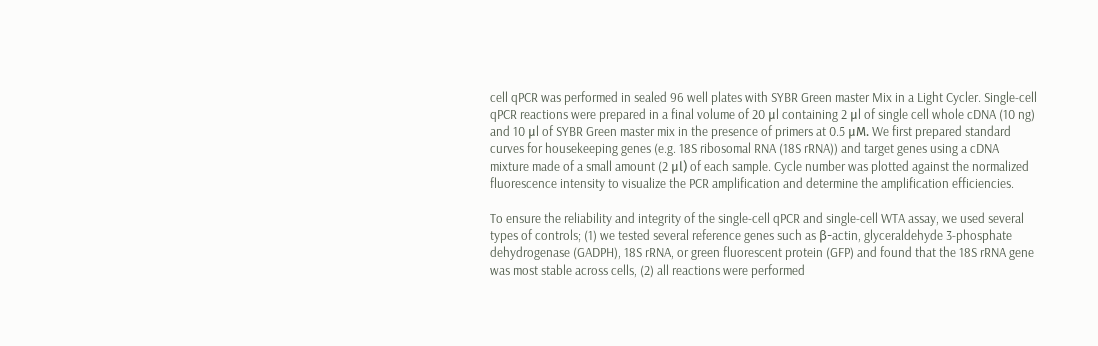cell qPCR was performed in sealed 96 well plates with SYBR Green master Mix in a Light Cycler. Single-cell qPCR reactions were prepared in a final volume of 20 μl containing 2 μl of single cell whole cDNA (10 ng) and 10 μl of SYBR Green master mix in the presence of primers at 0.5 μM. We first prepared standard curves for housekeeping genes (e.g. 18S ribosomal RNA (18S rRNA)) and target genes using a cDNA mixture made of a small amount (2 μl) of each sample. Cycle number was plotted against the normalized fluorescence intensity to visualize the PCR amplification and determine the amplification efficiencies.

To ensure the reliability and integrity of the single-cell qPCR and single-cell WTA assay, we used several types of controls; (1) we tested several reference genes such as β-actin, glyceraldehyde 3-phosphate dehydrogenase (GADPH), 18S rRNA, or green fluorescent protein (GFP) and found that the 18S rRNA gene was most stable across cells, (2) all reactions were performed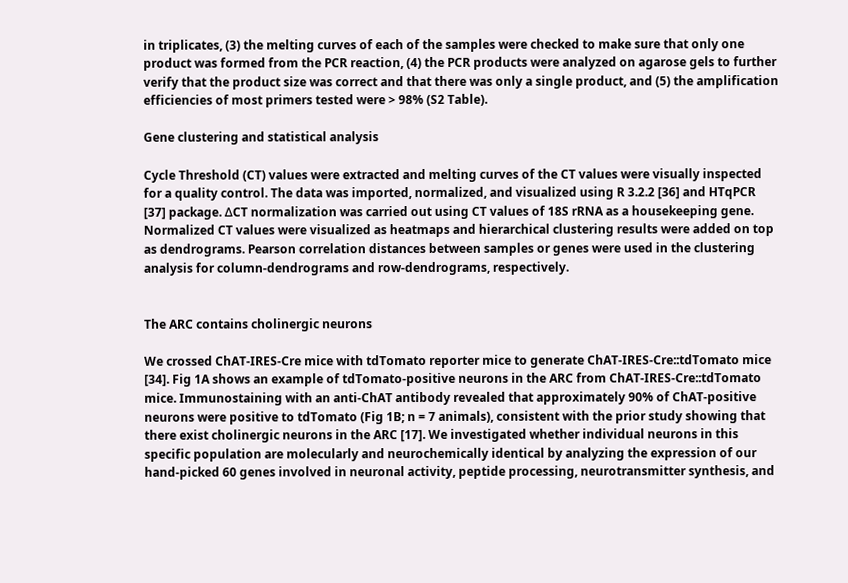in triplicates, (3) the melting curves of each of the samples were checked to make sure that only one product was formed from the PCR reaction, (4) the PCR products were analyzed on agarose gels to further verify that the product size was correct and that there was only a single product, and (5) the amplification efficiencies of most primers tested were > 98% (S2 Table).

Gene clustering and statistical analysis

Cycle Threshold (CT) values were extracted and melting curves of the CT values were visually inspected for a quality control. The data was imported, normalized, and visualized using R 3.2.2 [36] and HTqPCR [37] package. ΔCT normalization was carried out using CT values of 18S rRNA as a housekeeping gene. Normalized CT values were visualized as heatmaps and hierarchical clustering results were added on top as dendrograms. Pearson correlation distances between samples or genes were used in the clustering analysis for column-dendrograms and row-dendrograms, respectively.


The ARC contains cholinergic neurons

We crossed ChAT-IRES-Cre mice with tdTomato reporter mice to generate ChAT-IRES-Cre::tdTomato mice [34]. Fig 1A shows an example of tdTomato-positive neurons in the ARC from ChAT-IRES-Cre::tdTomato mice. Immunostaining with an anti-ChAT antibody revealed that approximately 90% of ChAT-positive neurons were positive to tdTomato (Fig 1B; n = 7 animals), consistent with the prior study showing that there exist cholinergic neurons in the ARC [17]. We investigated whether individual neurons in this specific population are molecularly and neurochemically identical by analyzing the expression of our hand-picked 60 genes involved in neuronal activity, peptide processing, neurotransmitter synthesis, and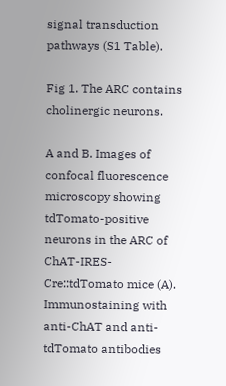signal transduction pathways (S1 Table).

Fig 1. The ARC contains cholinergic neurons.

A and B. Images of confocal fluorescence microscopy showing tdTomato-positive neurons in the ARC of ChAT-IRES-Cre::tdTomato mice (A). Immunostaining with anti-ChAT and anti-tdTomato antibodies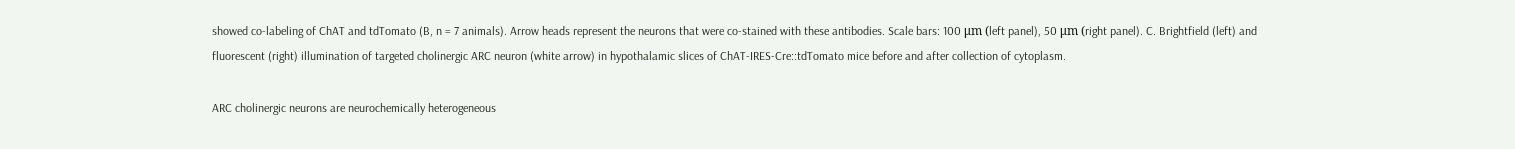showed co-labeling of ChAT and tdTomato (B, n = 7 animals). Arrow heads represent the neurons that were co-stained with these antibodies. Scale bars: 100 μm (left panel), 50 μm (right panel). C. Brightfield (left) and fluorescent (right) illumination of targeted cholinergic ARC neuron (white arrow) in hypothalamic slices of ChAT-IRES-Cre::tdTomato mice before and after collection of cytoplasm.

ARC cholinergic neurons are neurochemically heterogeneous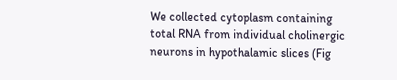We collected cytoplasm containing total RNA from individual cholinergic neurons in hypothalamic slices (Fig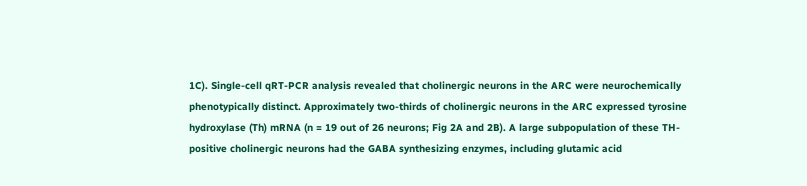1C). Single-cell qRT-PCR analysis revealed that cholinergic neurons in the ARC were neurochemically phenotypically distinct. Approximately two-thirds of cholinergic neurons in the ARC expressed tyrosine hydroxylase (Th) mRNA (n = 19 out of 26 neurons; Fig 2A and 2B). A large subpopulation of these TH-positive cholinergic neurons had the GABA synthesizing enzymes, including glutamic acid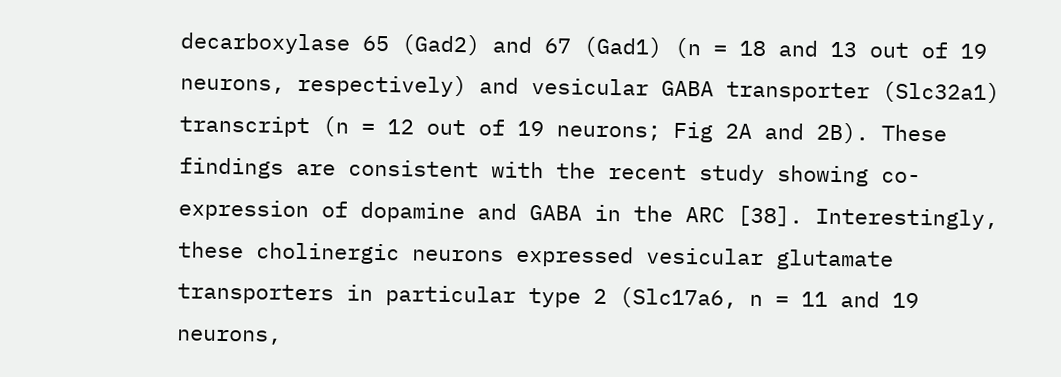decarboxylase 65 (Gad2) and 67 (Gad1) (n = 18 and 13 out of 19 neurons, respectively) and vesicular GABA transporter (Slc32a1) transcript (n = 12 out of 19 neurons; Fig 2A and 2B). These findings are consistent with the recent study showing co-expression of dopamine and GABA in the ARC [38]. Interestingly, these cholinergic neurons expressed vesicular glutamate transporters in particular type 2 (Slc17a6, n = 11 and 19 neurons,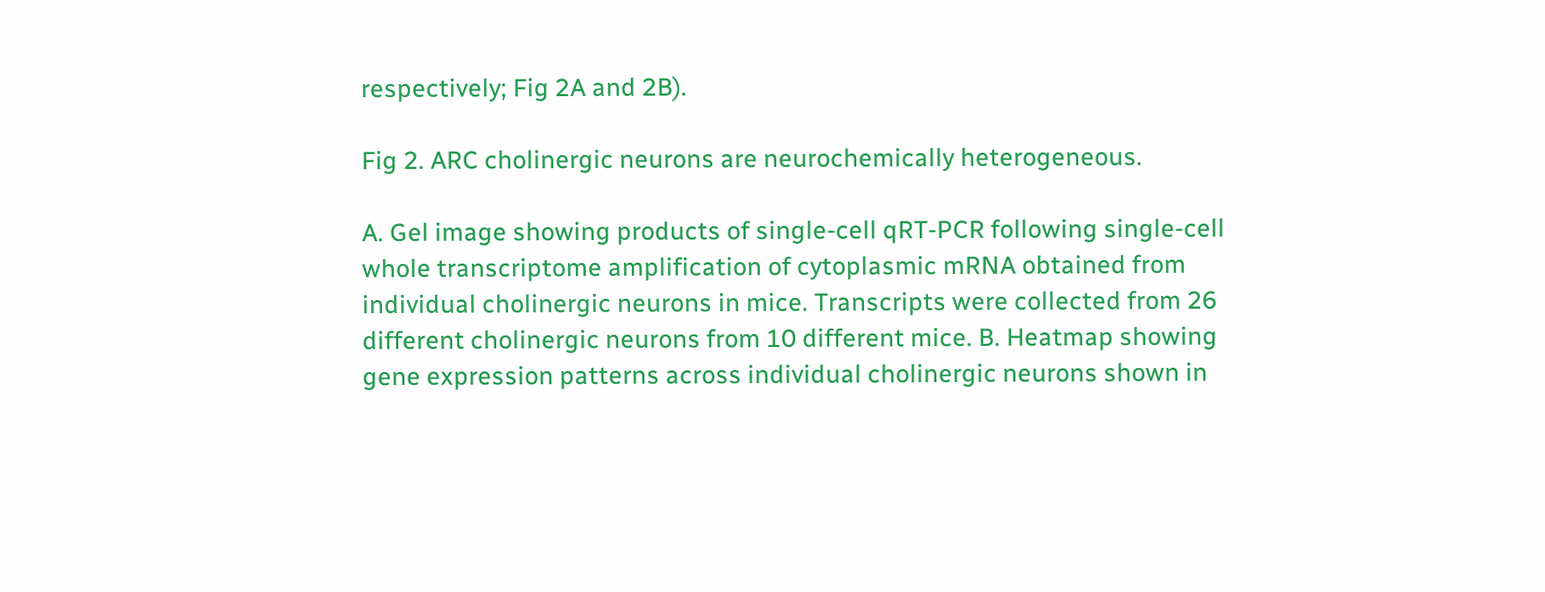respectively; Fig 2A and 2B).

Fig 2. ARC cholinergic neurons are neurochemically heterogeneous.

A. Gel image showing products of single-cell qRT-PCR following single-cell whole transcriptome amplification of cytoplasmic mRNA obtained from individual cholinergic neurons in mice. Transcripts were collected from 26 different cholinergic neurons from 10 different mice. B. Heatmap showing gene expression patterns across individual cholinergic neurons shown in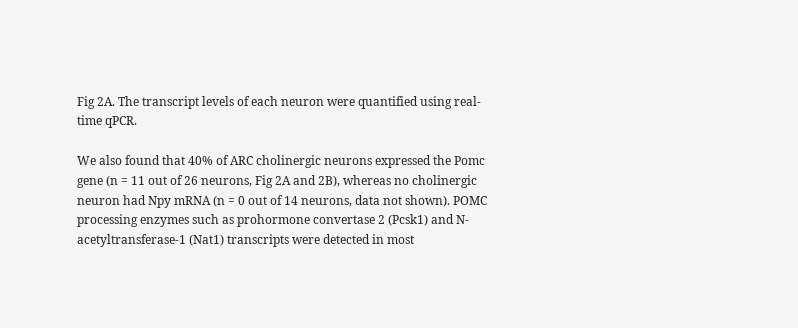Fig 2A. The transcript levels of each neuron were quantified using real-time qPCR.

We also found that 40% of ARC cholinergic neurons expressed the Pomc gene (n = 11 out of 26 neurons, Fig 2A and 2B), whereas no cholinergic neuron had Npy mRNA (n = 0 out of 14 neurons, data not shown). POMC processing enzymes such as prohormone convertase 2 (Pcsk1) and N-acetyltransferase-1 (Nat1) transcripts were detected in most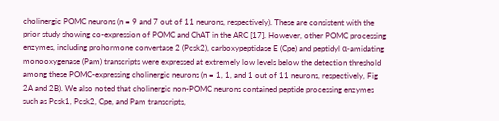cholinergic POMC neurons (n = 9 and 7 out of 11 neurons, respectively). These are consistent with the prior study showing co-expression of POMC and ChAT in the ARC [17]. However, other POMC processing enzymes, including prohormone convertase 2 (Pcsk2), carboxypeptidase E (Cpe) and peptidyl α-amidating monooxygenase (Pam) transcripts were expressed at extremely low levels below the detection threshold among these POMC-expressing cholinergic neurons (n = 1, 1, and 1 out of 11 neurons, respectively, Fig 2A and 2B). We also noted that cholinergic non-POMC neurons contained peptide processing enzymes such as Pcsk1, Pcsk2, Cpe, and Pam transcripts,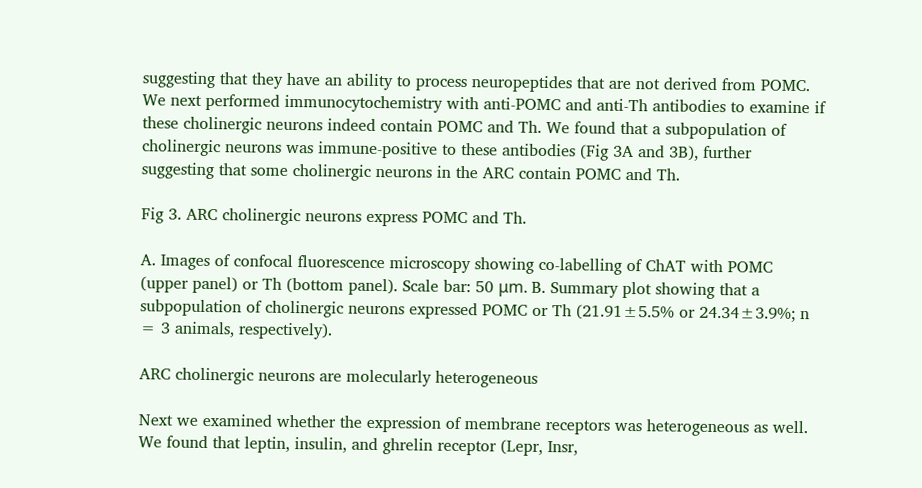suggesting that they have an ability to process neuropeptides that are not derived from POMC. We next performed immunocytochemistry with anti-POMC and anti-Th antibodies to examine if these cholinergic neurons indeed contain POMC and Th. We found that a subpopulation of cholinergic neurons was immune-positive to these antibodies (Fig 3A and 3B), further suggesting that some cholinergic neurons in the ARC contain POMC and Th.

Fig 3. ARC cholinergic neurons express POMC and Th.

A. Images of confocal fluorescence microscopy showing co-labelling of ChAT with POMC (upper panel) or Th (bottom panel). Scale bar: 50 μm. B. Summary plot showing that a subpopulation of cholinergic neurons expressed POMC or Th (21.91±5.5% or 24.34±3.9%; n = 3 animals, respectively).

ARC cholinergic neurons are molecularly heterogeneous

Next we examined whether the expression of membrane receptors was heterogeneous as well. We found that leptin, insulin, and ghrelin receptor (Lepr, Insr,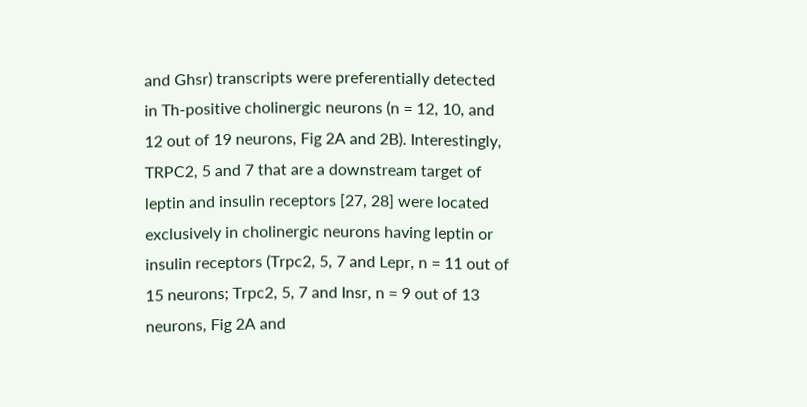and Ghsr) transcripts were preferentially detected in Th-positive cholinergic neurons (n = 12, 10, and 12 out of 19 neurons, Fig 2A and 2B). Interestingly, TRPC2, 5 and 7 that are a downstream target of leptin and insulin receptors [27, 28] were located exclusively in cholinergic neurons having leptin or insulin receptors (Trpc2, 5, 7 and Lepr, n = 11 out of 15 neurons; Trpc2, 5, 7 and Insr, n = 9 out of 13 neurons, Fig 2A and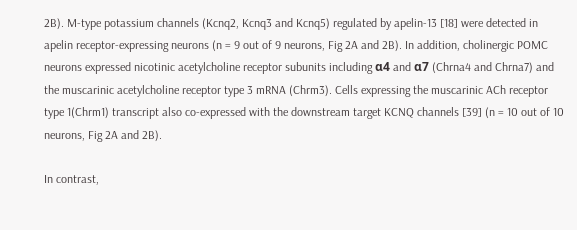2B). M-type potassium channels (Kcnq2, Kcnq3 and Kcnq5) regulated by apelin-13 [18] were detected in apelin receptor-expressing neurons (n = 9 out of 9 neurons, Fig 2A and 2B). In addition, cholinergic POMC neurons expressed nicotinic acetylcholine receptor subunits including α4 and α7 (Chrna4 and Chrna7) and the muscarinic acetylcholine receptor type 3 mRNA (Chrm3). Cells expressing the muscarinic ACh receptor type 1(Chrm1) transcript also co-expressed with the downstream target KCNQ channels [39] (n = 10 out of 10 neurons, Fig 2A and 2B).

In contrast,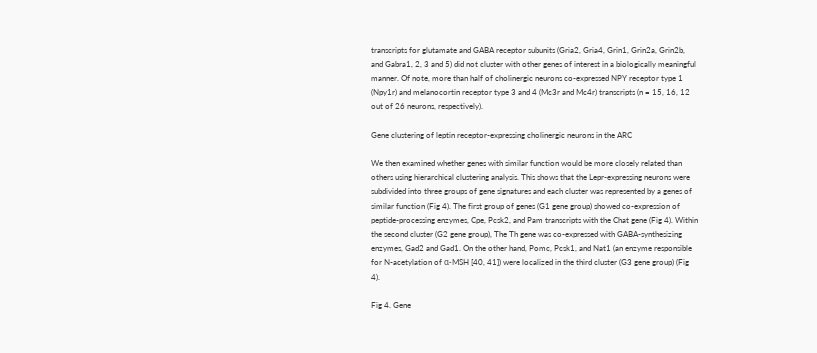transcripts for glutamate and GABA receptor subunits (Gria2, Gria4, Grin1, Grin2a, Grin2b, and Gabra1, 2, 3 and 5) did not cluster with other genes of interest in a biologically meaningful manner. Of note, more than half of cholinergic neurons co-expressed NPY receptor type 1 (Npy1r) and melanocortin receptor type 3 and 4 (Mc3r and Mc4r) transcripts (n = 15, 16, 12 out of 26 neurons, respectively).

Gene clustering of leptin receptor-expressing cholinergic neurons in the ARC

We then examined whether genes with similar function would be more closely related than others using hierarchical clustering analysis. This shows that the Lepr-expressing neurons were subdivided into three groups of gene signatures and each cluster was represented by a genes of similar function (Fig 4). The first group of genes (G1 gene group) showed co-expression of peptide-processing enzymes, Cpe, Pcsk2, and Pam transcripts with the Chat gene (Fig 4). Within the second cluster (G2 gene group), The Th gene was co-expressed with GABA-synthesizing enzymes, Gad2 and Gad1. On the other hand, Pomc, Pcsk1, and Nat1 (an enzyme responsible for N-acetylation of α-MSH [40, 41]) were localized in the third cluster (G3 gene group) (Fig 4).

Fig 4. Gene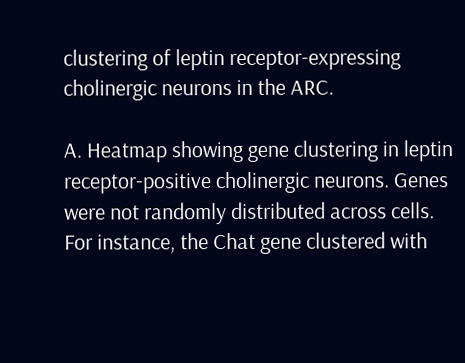clustering of leptin receptor-expressing cholinergic neurons in the ARC.

A. Heatmap showing gene clustering in leptin receptor-positive cholinergic neurons. Genes were not randomly distributed across cells. For instance, the Chat gene clustered with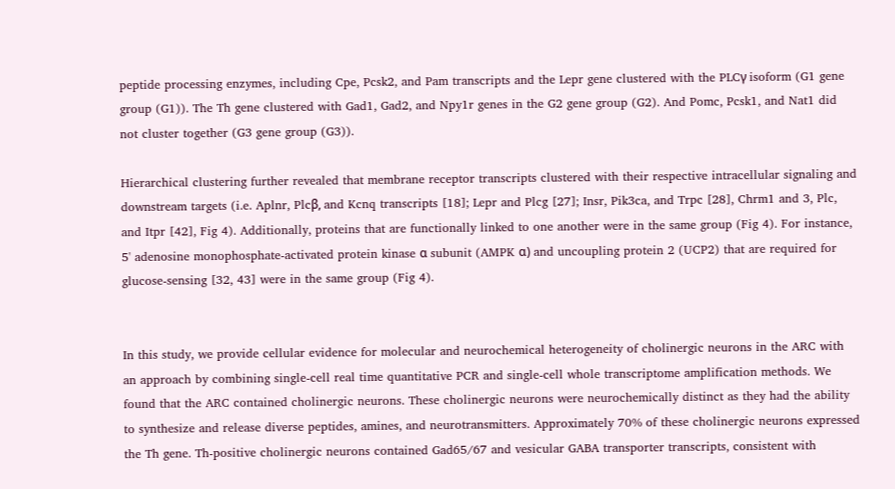peptide processing enzymes, including Cpe, Pcsk2, and Pam transcripts and the Lepr gene clustered with the PLCγ isoform (G1 gene group (G1)). The Th gene clustered with Gad1, Gad2, and Npy1r genes in the G2 gene group (G2). And Pomc, Pcsk1, and Nat1 did not cluster together (G3 gene group (G3)).

Hierarchical clustering further revealed that membrane receptor transcripts clustered with their respective intracellular signaling and downstream targets (i.e. Aplnr, Plcβ, and Kcnq transcripts [18]; Lepr and Plcg [27]; Insr, Pik3ca, and Trpc [28], Chrm1 and 3, Plc, and Itpr [42], Fig 4). Additionally, proteins that are functionally linked to one another were in the same group (Fig 4). For instance, 5' adenosine monophosphate-activated protein kinase α subunit (AMPK α) and uncoupling protein 2 (UCP2) that are required for glucose-sensing [32, 43] were in the same group (Fig 4).


In this study, we provide cellular evidence for molecular and neurochemical heterogeneity of cholinergic neurons in the ARC with an approach by combining single-cell real time quantitative PCR and single-cell whole transcriptome amplification methods. We found that the ARC contained cholinergic neurons. These cholinergic neurons were neurochemically distinct as they had the ability to synthesize and release diverse peptides, amines, and neurotransmitters. Approximately 70% of these cholinergic neurons expressed the Th gene. Th-positive cholinergic neurons contained Gad65/67 and vesicular GABA transporter transcripts, consistent with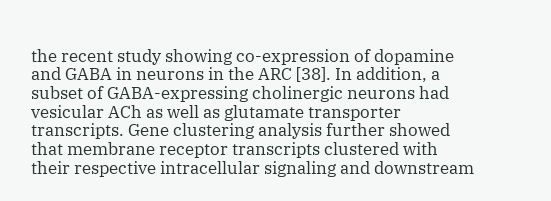the recent study showing co-expression of dopamine and GABA in neurons in the ARC [38]. In addition, a subset of GABA-expressing cholinergic neurons had vesicular ACh as well as glutamate transporter transcripts. Gene clustering analysis further showed that membrane receptor transcripts clustered with their respective intracellular signaling and downstream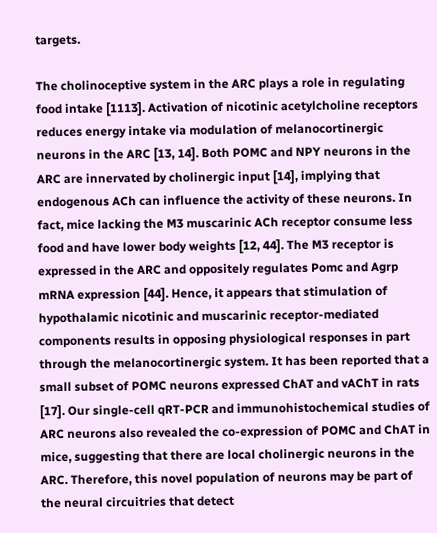targets.

The cholinoceptive system in the ARC plays a role in regulating food intake [1113]. Activation of nicotinic acetylcholine receptors reduces energy intake via modulation of melanocortinergic neurons in the ARC [13, 14]. Both POMC and NPY neurons in the ARC are innervated by cholinergic input [14], implying that endogenous ACh can influence the activity of these neurons. In fact, mice lacking the M3 muscarinic ACh receptor consume less food and have lower body weights [12, 44]. The M3 receptor is expressed in the ARC and oppositely regulates Pomc and Agrp mRNA expression [44]. Hence, it appears that stimulation of hypothalamic nicotinic and muscarinic receptor-mediated components results in opposing physiological responses in part through the melanocortinergic system. It has been reported that a small subset of POMC neurons expressed ChAT and vAChT in rats [17]. Our single-cell qRT-PCR and immunohistochemical studies of ARC neurons also revealed the co-expression of POMC and ChAT in mice, suggesting that there are local cholinergic neurons in the ARC. Therefore, this novel population of neurons may be part of the neural circuitries that detect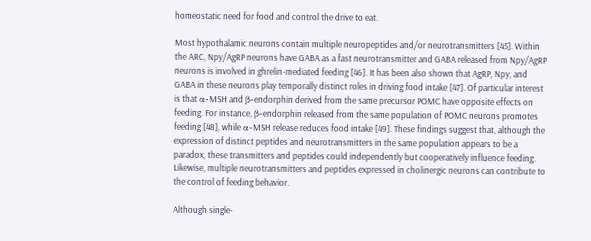homeostatic need for food and control the drive to eat.

Most hypothalamic neurons contain multiple neuropeptides and/or neurotransmitters [45]. Within the ARC, Npy/AgRP neurons have GABA as a fast neurotransmitter and GABA released from Npy/AgRP neurons is involved in ghrelin-mediated feeding [46]. It has been also shown that AgRP, Npy, and GABA in these neurons play temporally distinct roles in driving food intake [47]. Of particular interest is that α-MSH and β-endorphin derived from the same precursor POMC have opposite effects on feeding. For instance, β-endorphin released from the same population of POMC neurons promotes feeding [48], while α-MSH release reduces food intake [49]. These findings suggest that, although the expression of distinct peptides and neurotransmitters in the same population appears to be a paradox, these transmitters and peptides could independently but cooperatively influence feeding. Likewise, multiple neurotransmitters and peptides expressed in cholinergic neurons can contribute to the control of feeding behavior.

Although single-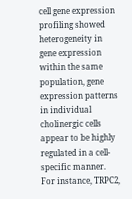cell gene expression profiling showed heterogeneity in gene expression within the same population, gene expression patterns in individual cholinergic cells appear to be highly regulated in a cell-specific manner. For instance, TRPC2,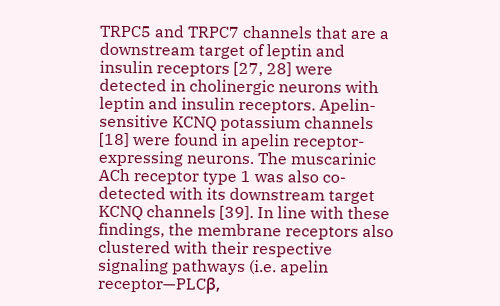TRPC5 and TRPC7 channels that are a downstream target of leptin and insulin receptors [27, 28] were detected in cholinergic neurons with leptin and insulin receptors. Apelin-sensitive KCNQ potassium channels [18] were found in apelin receptor-expressing neurons. The muscarinic ACh receptor type 1 was also co-detected with its downstream target KCNQ channels [39]. In line with these findings, the membrane receptors also clustered with their respective signaling pathways (i.e. apelin receptor—PLCβ,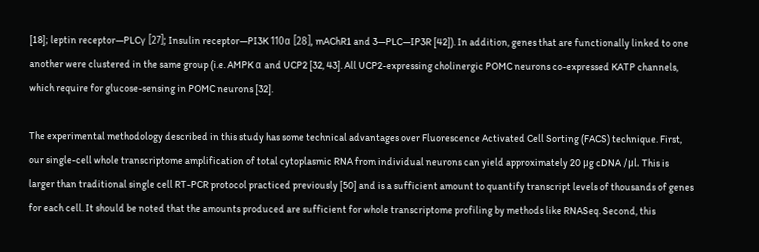[18]; leptin receptor—PLCγ [27]; Insulin receptor—PI3K 110α [28], mAChR1 and 3—PLC—IP3R [42]). In addition, genes that are functionally linked to one another were clustered in the same group (i.e. AMPK α and UCP2 [32, 43]. All UCP2-expressing cholinergic POMC neurons co-expressed KATP channels, which require for glucose-sensing in POMC neurons [32].

The experimental methodology described in this study has some technical advantages over Fluorescence Activated Cell Sorting (FACS) technique. First, our single-cell whole transcriptome amplification of total cytoplasmic RNA from individual neurons can yield approximately 20 μg cDNA /μl. This is larger than traditional single cell RT-PCR protocol practiced previously [50] and is a sufficient amount to quantify transcript levels of thousands of genes for each cell. It should be noted that the amounts produced are sufficient for whole transcriptome profiling by methods like RNASeq. Second, this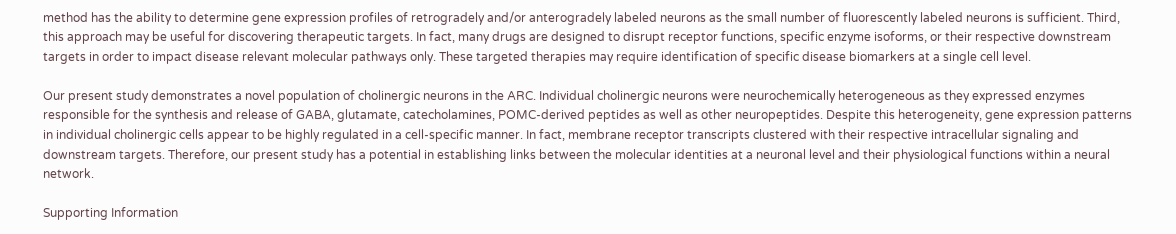method has the ability to determine gene expression profiles of retrogradely and/or anterogradely labeled neurons as the small number of fluorescently labeled neurons is sufficient. Third, this approach may be useful for discovering therapeutic targets. In fact, many drugs are designed to disrupt receptor functions, specific enzyme isoforms, or their respective downstream targets in order to impact disease relevant molecular pathways only. These targeted therapies may require identification of specific disease biomarkers at a single cell level.

Our present study demonstrates a novel population of cholinergic neurons in the ARC. Individual cholinergic neurons were neurochemically heterogeneous as they expressed enzymes responsible for the synthesis and release of GABA, glutamate, catecholamines, POMC-derived peptides as well as other neuropeptides. Despite this heterogeneity, gene expression patterns in individual cholinergic cells appear to be highly regulated in a cell-specific manner. In fact, membrane receptor transcripts clustered with their respective intracellular signaling and downstream targets. Therefore, our present study has a potential in establishing links between the molecular identities at a neuronal level and their physiological functions within a neural network.

Supporting Information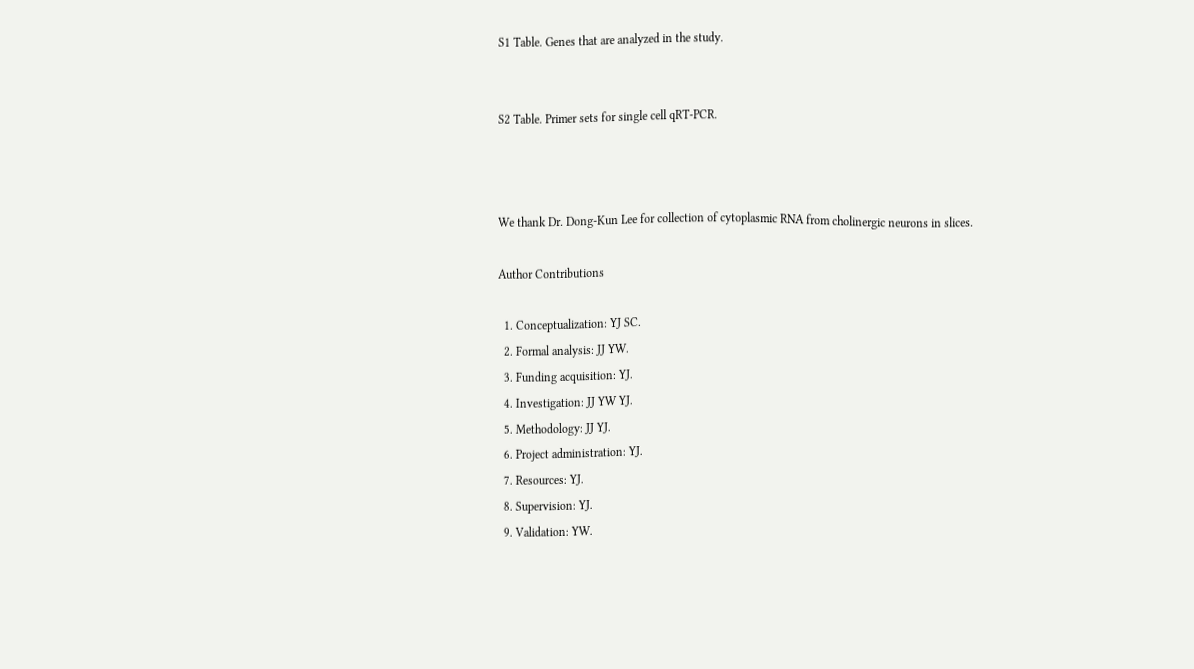S1 Table. Genes that are analyzed in the study.


S2 Table. Primer sets for single cell qRT-PCR.



We thank Dr. Dong-Kun Lee for collection of cytoplasmic RNA from cholinergic neurons in slices.

Author Contributions

  1. Conceptualization: YJ SC.
  2. Formal analysis: JJ YW.
  3. Funding acquisition: YJ.
  4. Investigation: JJ YW YJ.
  5. Methodology: JJ YJ.
  6. Project administration: YJ.
  7. Resources: YJ.
  8. Supervision: YJ.
  9. Validation: YW.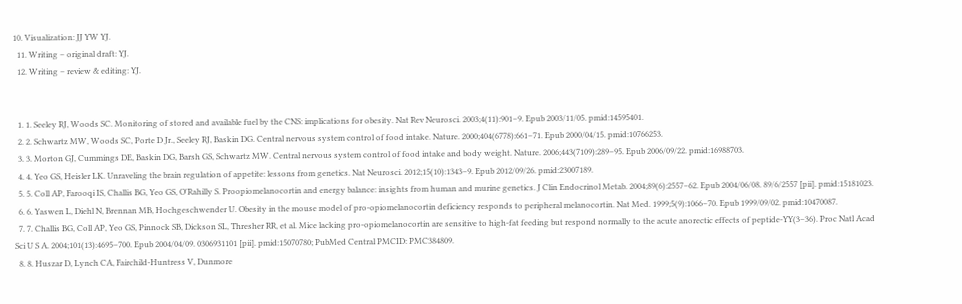10. Visualization: JJ YW YJ.
  11. Writing – original draft: YJ.
  12. Writing – review & editing: YJ.


  1. 1. Seeley RJ, Woods SC. Monitoring of stored and available fuel by the CNS: implications for obesity. Nat Rev Neurosci. 2003;4(11):901–9. Epub 2003/11/05. pmid:14595401.
  2. 2. Schwartz MW, Woods SC, Porte D Jr., Seeley RJ, Baskin DG. Central nervous system control of food intake. Nature. 2000;404(6778):661–71. Epub 2000/04/15. pmid:10766253.
  3. 3. Morton GJ, Cummings DE, Baskin DG, Barsh GS, Schwartz MW. Central nervous system control of food intake and body weight. Nature. 2006;443(7109):289–95. Epub 2006/09/22. pmid:16988703.
  4. 4. Yeo GS, Heisler LK. Unraveling the brain regulation of appetite: lessons from genetics. Nat Neurosci. 2012;15(10):1343–9. Epub 2012/09/26. pmid:23007189.
  5. 5. Coll AP, Farooqi IS, Challis BG, Yeo GS, O'Rahilly S. Proopiomelanocortin and energy balance: insights from human and murine genetics. J Clin Endocrinol Metab. 2004;89(6):2557–62. Epub 2004/06/08. 89/6/2557 [pii]. pmid:15181023.
  6. 6. Yaswen L, Diehl N, Brennan MB, Hochgeschwender U. Obesity in the mouse model of pro-opiomelanocortin deficiency responds to peripheral melanocortin. Nat Med. 1999;5(9):1066–70. Epub 1999/09/02. pmid:10470087.
  7. 7. Challis BG, Coll AP, Yeo GS, Pinnock SB, Dickson SL, Thresher RR, et al. Mice lacking pro-opiomelanocortin are sensitive to high-fat feeding but respond normally to the acute anorectic effects of peptide-YY(3–36). Proc Natl Acad Sci U S A. 2004;101(13):4695–700. Epub 2004/04/09. 0306931101 [pii]. pmid:15070780; PubMed Central PMCID: PMC384809.
  8. 8. Huszar D, Lynch CA, Fairchild-Huntress V, Dunmore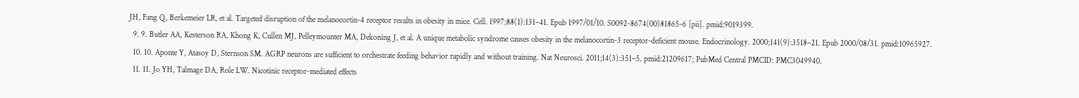JH, Fang Q, Berkemeier LR, et al. Targeted disruption of the melanocortin-4 receptor results in obesity in mice. Cell. 1997;88(1):131–41. Epub 1997/01/10. S0092-8674(00)81865-6 [pii]. pmid:9019399.
  9. 9. Butler AA, Kesterson RA, Khong K, Cullen MJ, Pelleymounter MA, Dekoning J, et al. A unique metabolic syndrome causes obesity in the melanocortin-3 receptor-deficient mouse. Endocrinology. 2000;141(9):3518–21. Epub 2000/08/31. pmid:10965927.
  10. 10. Aponte Y, Atasoy D, Sternson SM. AGRP neurons are sufficient to orchestrate feeding behavior rapidly and without training. Nat Neurosci. 2011;14(3):351–5. pmid:21209617; PubMed Central PMCID: PMC3049940.
  11. 11. Jo YH, Talmage DA, Role LW. Nicotinic receptor-mediated effects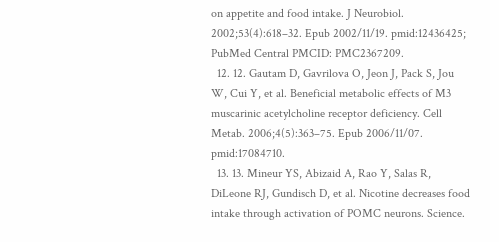on appetite and food intake. J Neurobiol. 2002;53(4):618–32. Epub 2002/11/19. pmid:12436425; PubMed Central PMCID: PMC2367209.
  12. 12. Gautam D, Gavrilova O, Jeon J, Pack S, Jou W, Cui Y, et al. Beneficial metabolic effects of M3 muscarinic acetylcholine receptor deficiency. Cell Metab. 2006;4(5):363–75. Epub 2006/11/07. pmid:17084710.
  13. 13. Mineur YS, Abizaid A, Rao Y, Salas R, DiLeone RJ, Gundisch D, et al. Nicotine decreases food intake through activation of POMC neurons. Science.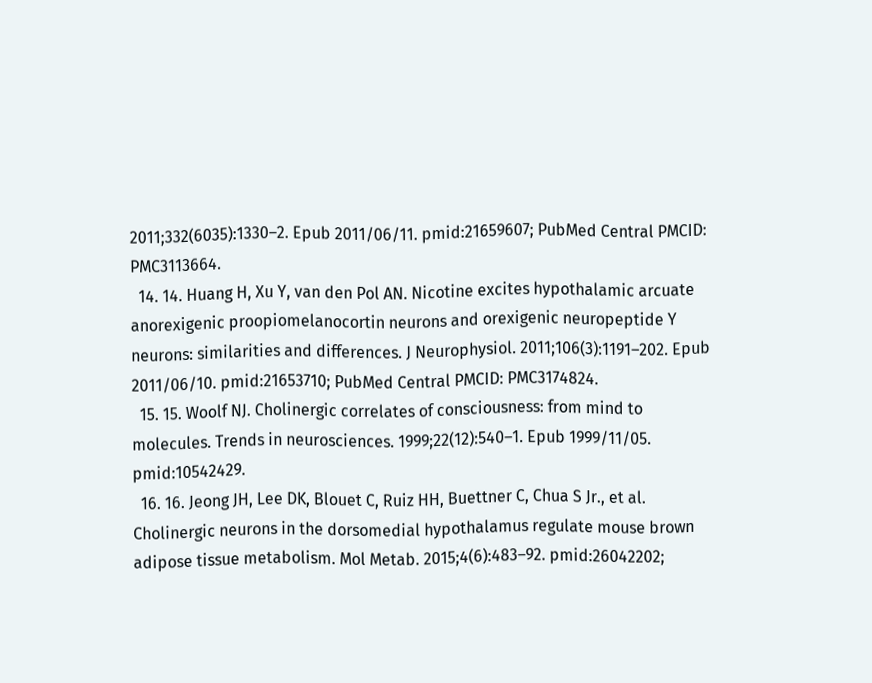2011;332(6035):1330–2. Epub 2011/06/11. pmid:21659607; PubMed Central PMCID: PMC3113664.
  14. 14. Huang H, Xu Y, van den Pol AN. Nicotine excites hypothalamic arcuate anorexigenic proopiomelanocortin neurons and orexigenic neuropeptide Y neurons: similarities and differences. J Neurophysiol. 2011;106(3):1191–202. Epub 2011/06/10. pmid:21653710; PubMed Central PMCID: PMC3174824.
  15. 15. Woolf NJ. Cholinergic correlates of consciousness: from mind to molecules. Trends in neurosciences. 1999;22(12):540–1. Epub 1999/11/05. pmid:10542429.
  16. 16. Jeong JH, Lee DK, Blouet C, Ruiz HH, Buettner C, Chua S Jr., et al. Cholinergic neurons in the dorsomedial hypothalamus regulate mouse brown adipose tissue metabolism. Mol Metab. 2015;4(6):483–92. pmid:26042202;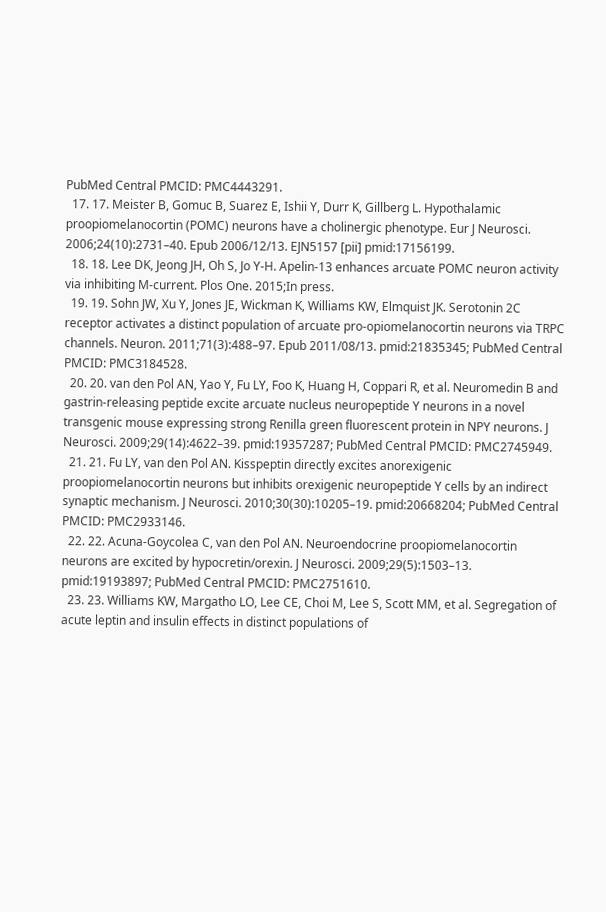PubMed Central PMCID: PMC4443291.
  17. 17. Meister B, Gomuc B, Suarez E, Ishii Y, Durr K, Gillberg L. Hypothalamic proopiomelanocortin (POMC) neurons have a cholinergic phenotype. Eur J Neurosci. 2006;24(10):2731–40. Epub 2006/12/13. EJN5157 [pii] pmid:17156199.
  18. 18. Lee DK, Jeong JH, Oh S, Jo Y-H. Apelin-13 enhances arcuate POMC neuron activity via inhibiting M-current. Plos One. 2015;In press.
  19. 19. Sohn JW, Xu Y, Jones JE, Wickman K, Williams KW, Elmquist JK. Serotonin 2C receptor activates a distinct population of arcuate pro-opiomelanocortin neurons via TRPC channels. Neuron. 2011;71(3):488–97. Epub 2011/08/13. pmid:21835345; PubMed Central PMCID: PMC3184528.
  20. 20. van den Pol AN, Yao Y, Fu LY, Foo K, Huang H, Coppari R, et al. Neuromedin B and gastrin-releasing peptide excite arcuate nucleus neuropeptide Y neurons in a novel transgenic mouse expressing strong Renilla green fluorescent protein in NPY neurons. J Neurosci. 2009;29(14):4622–39. pmid:19357287; PubMed Central PMCID: PMC2745949.
  21. 21. Fu LY, van den Pol AN. Kisspeptin directly excites anorexigenic proopiomelanocortin neurons but inhibits orexigenic neuropeptide Y cells by an indirect synaptic mechanism. J Neurosci. 2010;30(30):10205–19. pmid:20668204; PubMed Central PMCID: PMC2933146.
  22. 22. Acuna-Goycolea C, van den Pol AN. Neuroendocrine proopiomelanocortin neurons are excited by hypocretin/orexin. J Neurosci. 2009;29(5):1503–13. pmid:19193897; PubMed Central PMCID: PMC2751610.
  23. 23. Williams KW, Margatho LO, Lee CE, Choi M, Lee S, Scott MM, et al. Segregation of acute leptin and insulin effects in distinct populations of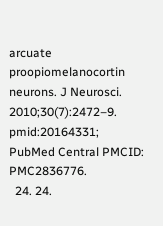arcuate proopiomelanocortin neurons. J Neurosci. 2010;30(7):2472–9. pmid:20164331; PubMed Central PMCID: PMC2836776.
  24. 24.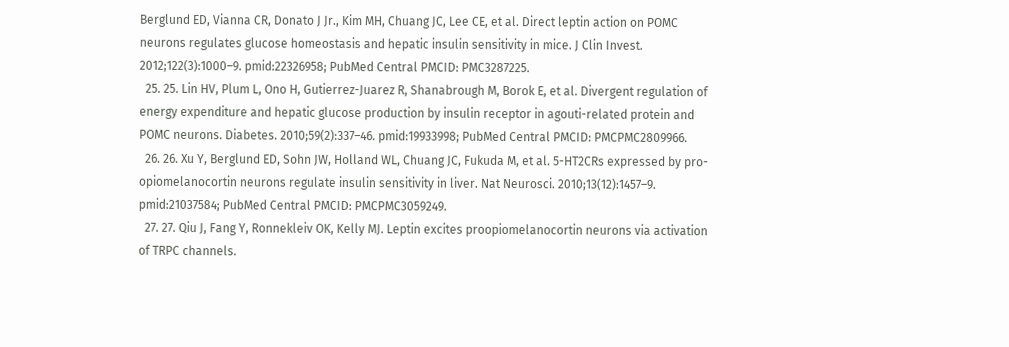Berglund ED, Vianna CR, Donato J Jr., Kim MH, Chuang JC, Lee CE, et al. Direct leptin action on POMC neurons regulates glucose homeostasis and hepatic insulin sensitivity in mice. J Clin Invest. 2012;122(3):1000–9. pmid:22326958; PubMed Central PMCID: PMC3287225.
  25. 25. Lin HV, Plum L, Ono H, Gutierrez-Juarez R, Shanabrough M, Borok E, et al. Divergent regulation of energy expenditure and hepatic glucose production by insulin receptor in agouti-related protein and POMC neurons. Diabetes. 2010;59(2):337–46. pmid:19933998; PubMed Central PMCID: PMCPMC2809966.
  26. 26. Xu Y, Berglund ED, Sohn JW, Holland WL, Chuang JC, Fukuda M, et al. 5-HT2CRs expressed by pro-opiomelanocortin neurons regulate insulin sensitivity in liver. Nat Neurosci. 2010;13(12):1457–9. pmid:21037584; PubMed Central PMCID: PMCPMC3059249.
  27. 27. Qiu J, Fang Y, Ronnekleiv OK, Kelly MJ. Leptin excites proopiomelanocortin neurons via activation of TRPC channels.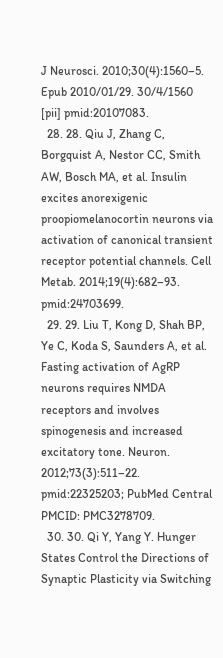J Neurosci. 2010;30(4):1560–5. Epub 2010/01/29. 30/4/1560 [pii] pmid:20107083.
  28. 28. Qiu J, Zhang C, Borgquist A, Nestor CC, Smith AW, Bosch MA, et al. Insulin excites anorexigenic proopiomelanocortin neurons via activation of canonical transient receptor potential channels. Cell Metab. 2014;19(4):682–93. pmid:24703699.
  29. 29. Liu T, Kong D, Shah BP, Ye C, Koda S, Saunders A, et al. Fasting activation of AgRP neurons requires NMDA receptors and involves spinogenesis and increased excitatory tone. Neuron. 2012;73(3):511–22. pmid:22325203; PubMed Central PMCID: PMC3278709.
  30. 30. Qi Y, Yang Y. Hunger States Control the Directions of Synaptic Plasticity via Switching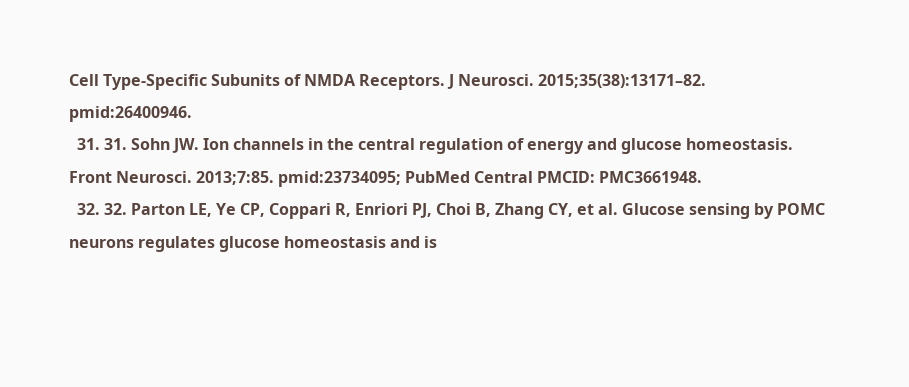Cell Type-Specific Subunits of NMDA Receptors. J Neurosci. 2015;35(38):13171–82. pmid:26400946.
  31. 31. Sohn JW. Ion channels in the central regulation of energy and glucose homeostasis. Front Neurosci. 2013;7:85. pmid:23734095; PubMed Central PMCID: PMC3661948.
  32. 32. Parton LE, Ye CP, Coppari R, Enriori PJ, Choi B, Zhang CY, et al. Glucose sensing by POMC neurons regulates glucose homeostasis and is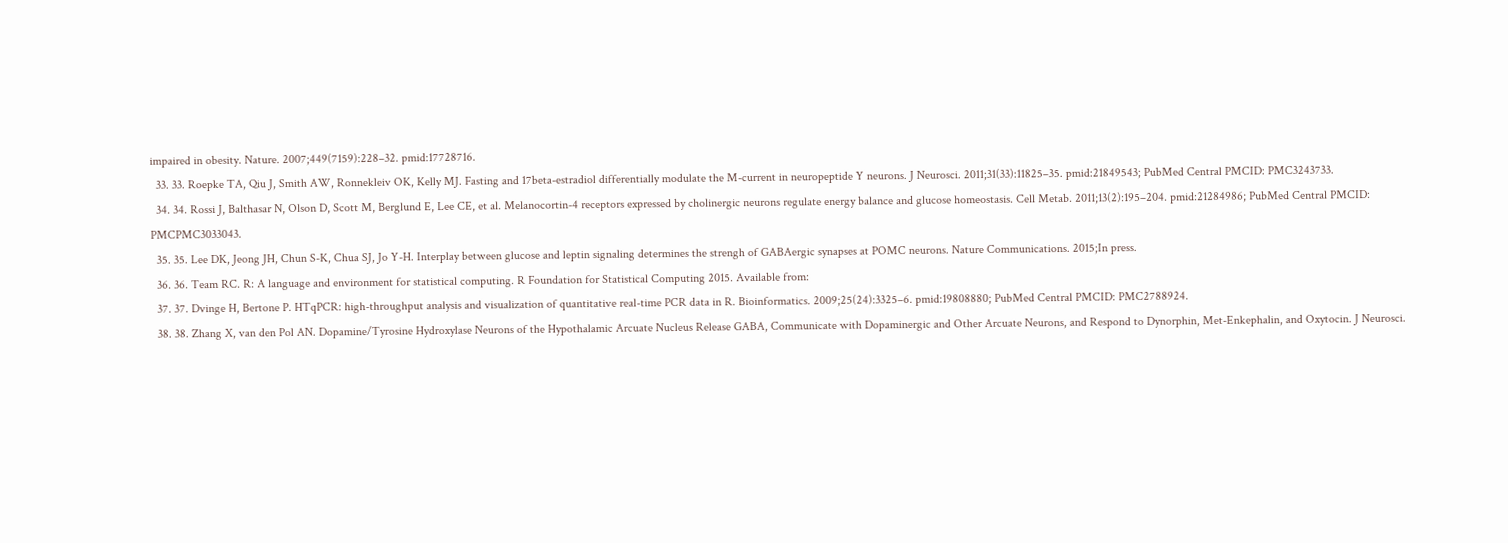impaired in obesity. Nature. 2007;449(7159):228–32. pmid:17728716.
  33. 33. Roepke TA, Qiu J, Smith AW, Ronnekleiv OK, Kelly MJ. Fasting and 17beta-estradiol differentially modulate the M-current in neuropeptide Y neurons. J Neurosci. 2011;31(33):11825–35. pmid:21849543; PubMed Central PMCID: PMC3243733.
  34. 34. Rossi J, Balthasar N, Olson D, Scott M, Berglund E, Lee CE, et al. Melanocortin-4 receptors expressed by cholinergic neurons regulate energy balance and glucose homeostasis. Cell Metab. 2011;13(2):195–204. pmid:21284986; PubMed Central PMCID: PMCPMC3033043.
  35. 35. Lee DK, Jeong JH, Chun S-K, Chua SJ, Jo Y-H. Interplay between glucose and leptin signaling determines the strengh of GABAergic synapses at POMC neurons. Nature Communications. 2015;In press.
  36. 36. Team RC. R: A language and environment for statistical computing. R Foundation for Statistical Computing 2015. Available from:
  37. 37. Dvinge H, Bertone P. HTqPCR: high-throughput analysis and visualization of quantitative real-time PCR data in R. Bioinformatics. 2009;25(24):3325–6. pmid:19808880; PubMed Central PMCID: PMC2788924.
  38. 38. Zhang X, van den Pol AN. Dopamine/Tyrosine Hydroxylase Neurons of the Hypothalamic Arcuate Nucleus Release GABA, Communicate with Dopaminergic and Other Arcuate Neurons, and Respond to Dynorphin, Met-Enkephalin, and Oxytocin. J Neurosci.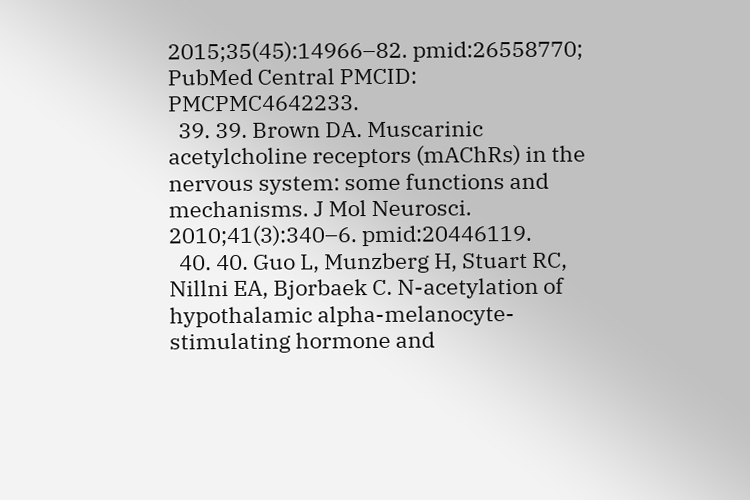2015;35(45):14966–82. pmid:26558770; PubMed Central PMCID: PMCPMC4642233.
  39. 39. Brown DA. Muscarinic acetylcholine receptors (mAChRs) in the nervous system: some functions and mechanisms. J Mol Neurosci. 2010;41(3):340–6. pmid:20446119.
  40. 40. Guo L, Munzberg H, Stuart RC, Nillni EA, Bjorbaek C. N-acetylation of hypothalamic alpha-melanocyte-stimulating hormone and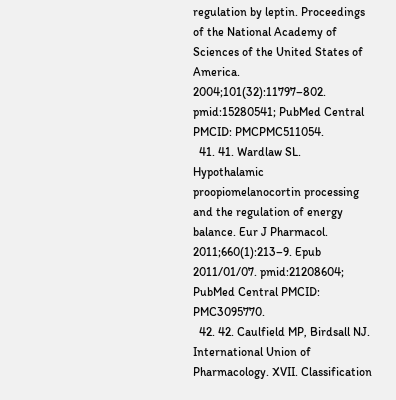regulation by leptin. Proceedings of the National Academy of Sciences of the United States of America. 2004;101(32):11797–802. pmid:15280541; PubMed Central PMCID: PMCPMC511054.
  41. 41. Wardlaw SL. Hypothalamic proopiomelanocortin processing and the regulation of energy balance. Eur J Pharmacol. 2011;660(1):213–9. Epub 2011/01/07. pmid:21208604; PubMed Central PMCID: PMC3095770.
  42. 42. Caulfield MP, Birdsall NJ. International Union of Pharmacology. XVII. Classification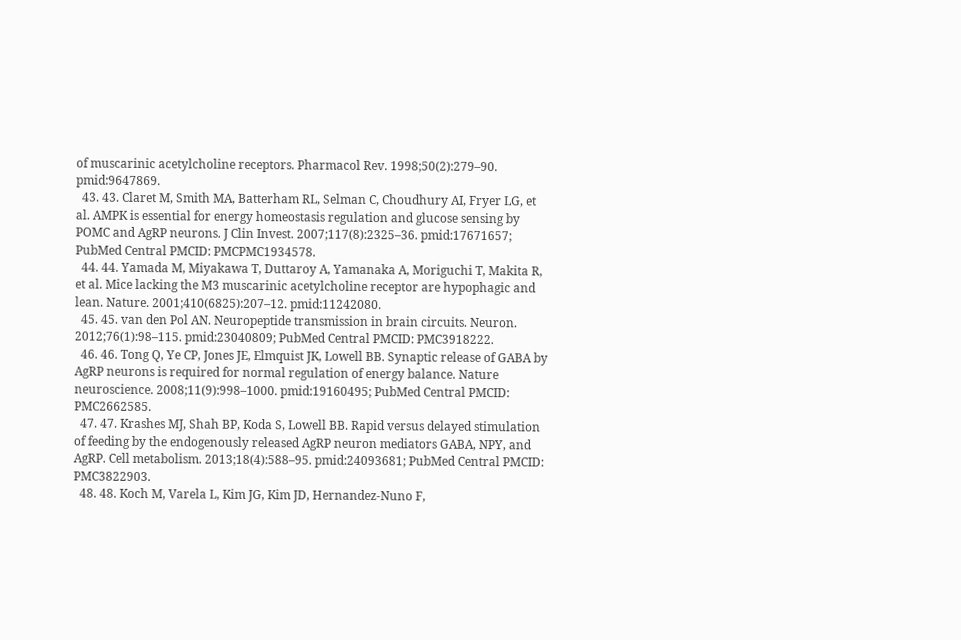of muscarinic acetylcholine receptors. Pharmacol Rev. 1998;50(2):279–90. pmid:9647869.
  43. 43. Claret M, Smith MA, Batterham RL, Selman C, Choudhury AI, Fryer LG, et al. AMPK is essential for energy homeostasis regulation and glucose sensing by POMC and AgRP neurons. J Clin Invest. 2007;117(8):2325–36. pmid:17671657; PubMed Central PMCID: PMCPMC1934578.
  44. 44. Yamada M, Miyakawa T, Duttaroy A, Yamanaka A, Moriguchi T, Makita R, et al. Mice lacking the M3 muscarinic acetylcholine receptor are hypophagic and lean. Nature. 2001;410(6825):207–12. pmid:11242080.
  45. 45. van den Pol AN. Neuropeptide transmission in brain circuits. Neuron. 2012;76(1):98–115. pmid:23040809; PubMed Central PMCID: PMC3918222.
  46. 46. Tong Q, Ye CP, Jones JE, Elmquist JK, Lowell BB. Synaptic release of GABA by AgRP neurons is required for normal regulation of energy balance. Nature neuroscience. 2008;11(9):998–1000. pmid:19160495; PubMed Central PMCID: PMC2662585.
  47. 47. Krashes MJ, Shah BP, Koda S, Lowell BB. Rapid versus delayed stimulation of feeding by the endogenously released AgRP neuron mediators GABA, NPY, and AgRP. Cell metabolism. 2013;18(4):588–95. pmid:24093681; PubMed Central PMCID: PMC3822903.
  48. 48. Koch M, Varela L, Kim JG, Kim JD, Hernandez-Nuno F,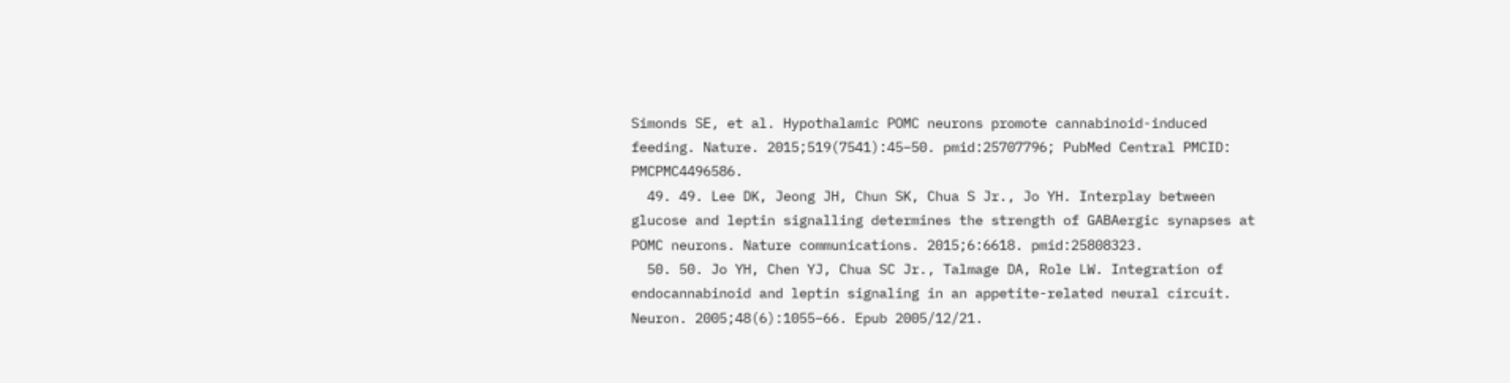Simonds SE, et al. Hypothalamic POMC neurons promote cannabinoid-induced feeding. Nature. 2015;519(7541):45–50. pmid:25707796; PubMed Central PMCID: PMCPMC4496586.
  49. 49. Lee DK, Jeong JH, Chun SK, Chua S Jr., Jo YH. Interplay between glucose and leptin signalling determines the strength of GABAergic synapses at POMC neurons. Nature communications. 2015;6:6618. pmid:25808323.
  50. 50. Jo YH, Chen YJ, Chua SC Jr., Talmage DA, Role LW. Integration of endocannabinoid and leptin signaling in an appetite-related neural circuit. Neuron. 2005;48(6):1055–66. Epub 2005/12/21.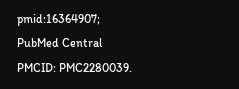pmid:16364907; PubMed Central PMCID: PMC2280039.